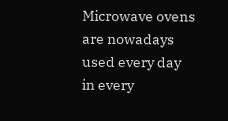Microwave ovens are nowadays used every day in every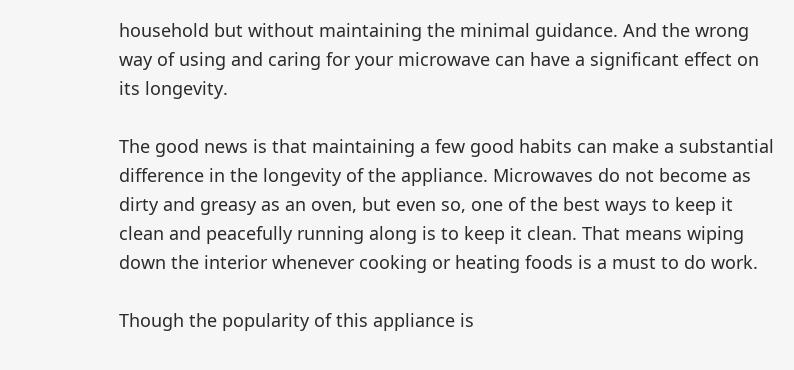household but without maintaining the minimal guidance. And the wrong way of using and caring for your microwave can have a significant effect on its longevity.

The good news is that maintaining a few good habits can make a substantial difference in the longevity of the appliance. Microwaves do not become as dirty and greasy as an oven, but even so, one of the best ways to keep it clean and peacefully running along is to keep it clean. That means wiping down the interior whenever cooking or heating foods is a must to do work.

Though the popularity of this appliance is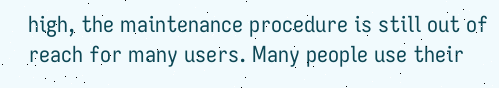high, the maintenance procedure is still out of reach for many users. Many people use their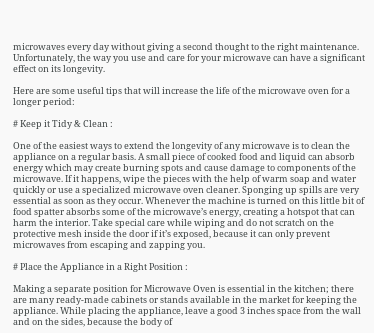microwaves every day without giving a second thought to the right maintenance. Unfortunately, the way you use and care for your microwave can have a significant effect on its longevity.

Here are some useful tips that will increase the life of the microwave oven for a longer period:

# Keep it Tidy & Clean :

One of the easiest ways to extend the longevity of any microwave is to clean the appliance on a regular basis. A small piece of cooked food and liquid can absorb energy which may create burning spots and cause damage to components of the microwave. If it happens, wipe the pieces with the help of warm soap and water quickly or use a specialized microwave oven cleaner. Sponging up spills are very essential as soon as they occur. Whenever the machine is turned on this little bit of food spatter absorbs some of the microwave’s energy, creating a hotspot that can harm the interior. Take special care while wiping and do not scratch on the protective mesh inside the door if it’s exposed, because it can only prevent microwaves from escaping and zapping you.

# Place the Appliance in a Right Position :

Making a separate position for Microwave Oven is essential in the kitchen; there are many ready-made cabinets or stands available in the market for keeping the appliance. While placing the appliance, leave a good 3 inches space from the wall and on the sides, because the body of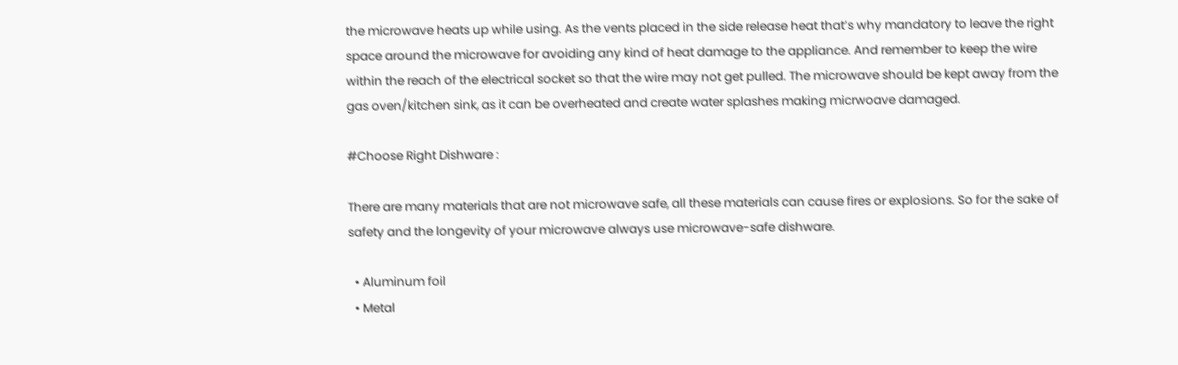the microwave heats up while using. As the vents placed in the side release heat that’s why mandatory to leave the right space around the microwave for avoiding any kind of heat damage to the appliance. And remember to keep the wire within the reach of the electrical socket so that the wire may not get pulled. The microwave should be kept away from the gas oven/kitchen sink, as it can be overheated and create water splashes making micrwoave damaged.

#Choose Right Dishware :

There are many materials that are not microwave safe, all these materials can cause fires or explosions. So for the sake of safety and the longevity of your microwave always use microwave-safe dishware.

  • Aluminum foil
  • Metal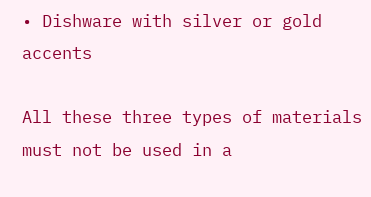• Dishware with silver or gold accents

All these three types of materials must not be used in a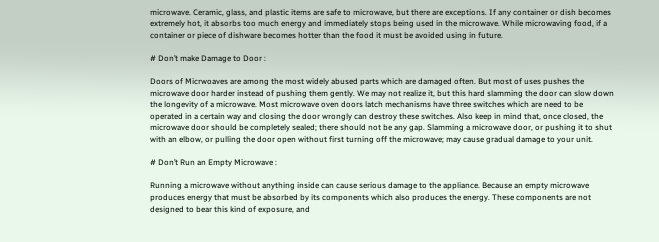microwave. Ceramic, glass, and plastic items are safe to microwave, but there are exceptions. If any container or dish becomes extremely hot, it absorbs too much energy and immediately stops being used in the microwave. While microwaving food, if a container or piece of dishware becomes hotter than the food it must be avoided using in future.

# Don’t make Damage to Door :

Doors of Micrwoaves are among the most widely abused parts which are damaged often. But most of uses pushes the microwave door harder instead of pushing them gently. We may not realize it, but this hard slamming the door can slow down the longevity of a microwave. Most microwave oven doors latch mechanisms have three switches which are need to be operated in a certain way and closing the door wrongly can destroy these switches. Also keep in mind that, once closed, the microwave door should be completely sealed; there should not be any gap. Slamming a microwave door, or pushing it to shut with an elbow, or pulling the door open without first turning off the microwave; may cause gradual damage to your unit.

# Don’t Run an Empty Microwave :

Running a microwave without anything inside can cause serious damage to the appliance. Because an empty microwave produces energy that must be absorbed by its components which also produces the energy. These components are not designed to bear this kind of exposure, and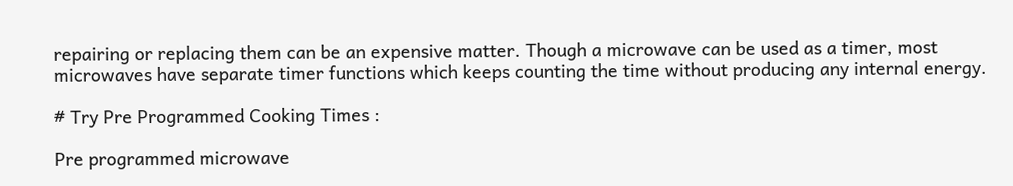repairing or replacing them can be an expensive matter. Though a microwave can be used as a timer, most microwaves have separate timer functions which keeps counting the time without producing any internal energy.

# Try Pre Programmed Cooking Times :

Pre programmed microwave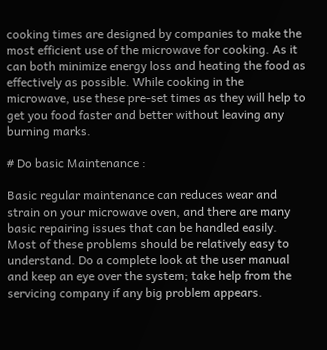cooking times are designed by companies to make the most efficient use of the microwave for cooking. As it can both minimize energy loss and heating the food as effectively as possible. While cooking in the microwave, use these pre-set times as they will help to get you food faster and better without leaving any burning marks.

# Do basic Maintenance :

Basic regular maintenance can reduces wear and strain on your microwave oven, and there are many basic repairing issues that can be handled easily. Most of these problems should be relatively easy to understand. Do a complete look at the user manual and keep an eye over the system; take help from the servicing company if any big problem appears.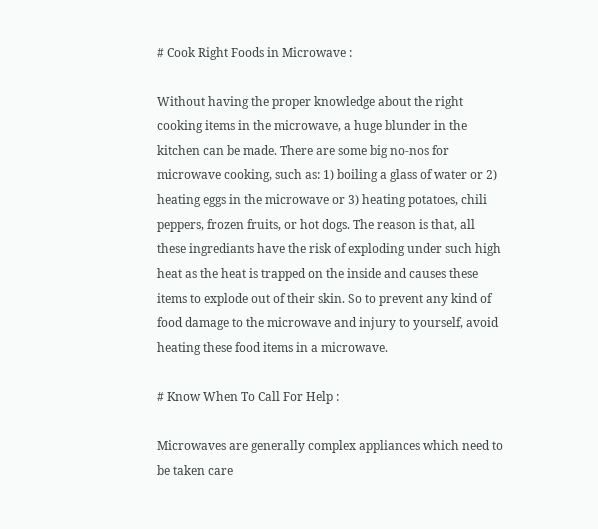# Cook Right Foods in Microwave :

Without having the proper knowledge about the right cooking items in the microwave, a huge blunder in the kitchen can be made. There are some big no-nos for microwave cooking, such as: 1) boiling a glass of water or 2) heating eggs in the microwave or 3) heating potatoes, chili peppers, frozen fruits, or hot dogs. The reason is that, all these ingrediants have the risk of exploding under such high heat as the heat is trapped on the inside and causes these items to explode out of their skin. So to prevent any kind of food damage to the microwave and injury to yourself, avoid heating these food items in a microwave.

# Know When To Call For Help :

Microwaves are generally complex appliances which need to be taken care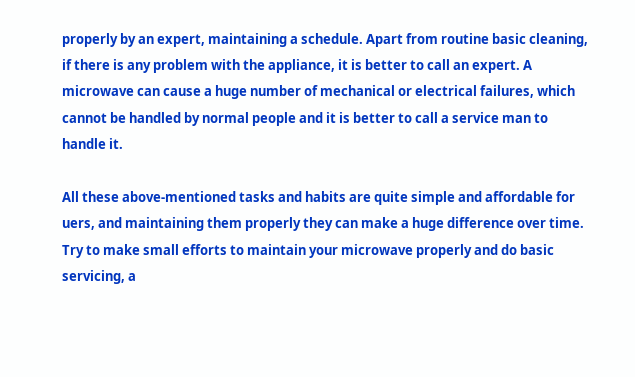properly by an expert, maintaining a schedule. Apart from routine basic cleaning, if there is any problem with the appliance, it is better to call an expert. A microwave can cause a huge number of mechanical or electrical failures, which cannot be handled by normal people and it is better to call a service man to handle it.

All these above-mentioned tasks and habits are quite simple and affordable for uers, and maintaining them properly they can make a huge difference over time. Try to make small efforts to maintain your microwave properly and do basic servicing, a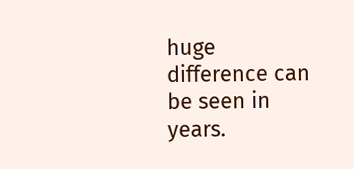huge difference can be seen in years.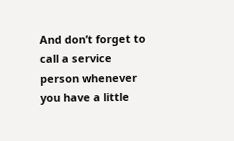And don’t forget to call a service person whenever you have a little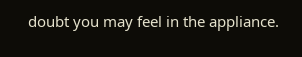doubt you may feel in the appliance.